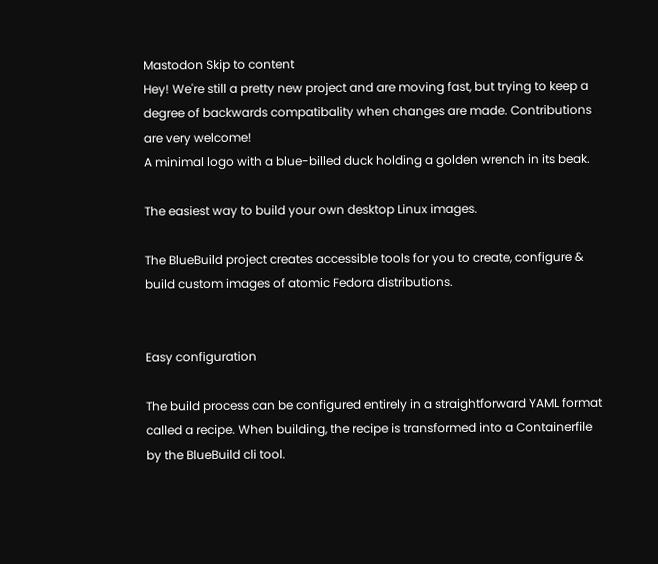Mastodon Skip to content
Hey! We're still a pretty new project and are moving fast, but trying to keep a degree of backwards compatibality when changes are made. Contributions are very welcome!
A minimal logo with a blue-billed duck holding a golden wrench in its beak.

The easiest way to build your own desktop Linux images.

The BlueBuild project creates accessible tools for you to create, configure & build custom images of atomic Fedora distributions.


Easy configuration

The build process can be configured entirely in a straightforward YAML format called a recipe. When building, the recipe is transformed into a Containerfile by the BlueBuild cli tool.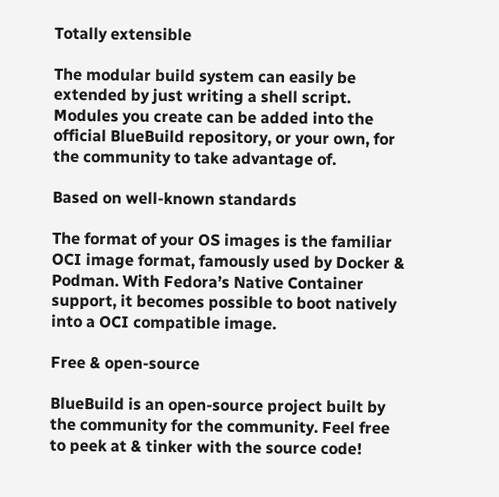Totally extensible

The modular build system can easily be extended by just writing a shell script. Modules you create can be added into the official BlueBuild repository, or your own, for the community to take advantage of.

Based on well-known standards

The format of your OS images is the familiar OCI image format, famously used by Docker & Podman. With Fedora’s Native Container support, it becomes possible to boot natively into a OCI compatible image.

Free & open-source

BlueBuild is an open-source project built by the community for the community. Feel free to peek at & tinker with the source code!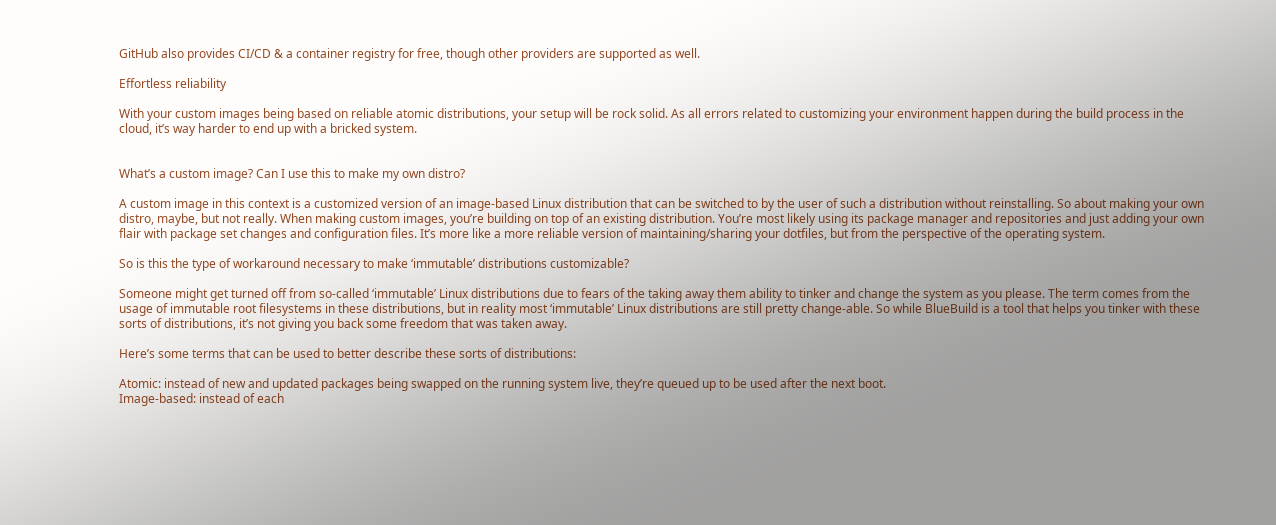GitHub also provides CI/CD & a container registry for free, though other providers are supported as well.

Effortless reliability

With your custom images being based on reliable atomic distributions, your setup will be rock solid. As all errors related to customizing your environment happen during the build process in the cloud, it’s way harder to end up with a bricked system.


What’s a custom image? Can I use this to make my own distro?

A custom image in this context is a customized version of an image-based Linux distribution that can be switched to by the user of such a distribution without reinstalling. So about making your own distro, maybe, but not really. When making custom images, you’re building on top of an existing distribution. You’re most likely using its package manager and repositories and just adding your own flair with package set changes and configuration files. It’s more like a more reliable version of maintaining/sharing your dotfiles, but from the perspective of the operating system.

So is this the type of workaround necessary to make ‘immutable’ distributions customizable?

Someone might get turned off from so-called ‘immutable’ Linux distributions due to fears of the taking away them ability to tinker and change the system as you please. The term comes from the usage of immutable root filesystems in these distributions, but in reality most ‘immutable’ Linux distributions are still pretty change-able. So while BlueBuild is a tool that helps you tinker with these sorts of distributions, it’s not giving you back some freedom that was taken away.

Here’s some terms that can be used to better describe these sorts of distributions:

Atomic: instead of new and updated packages being swapped on the running system live, they’re queued up to be used after the next boot.
Image-based: instead of each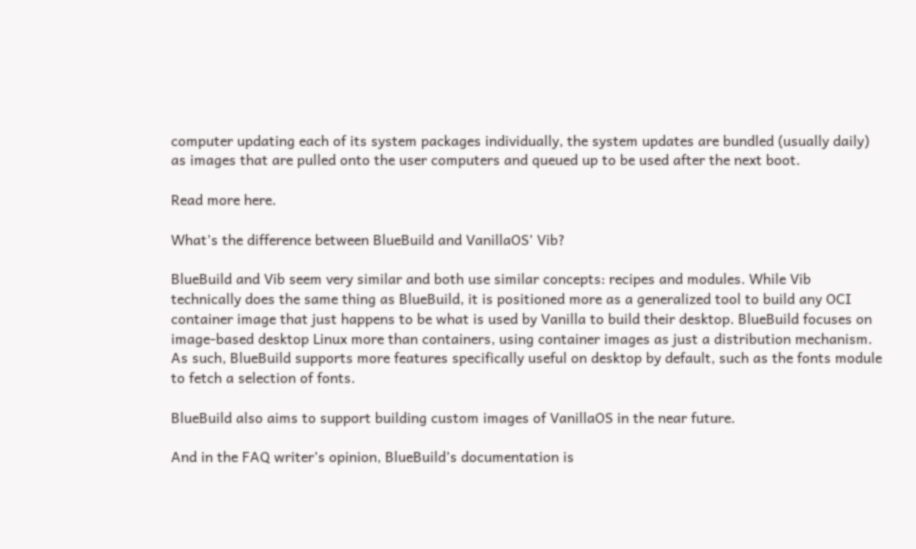computer updating each of its system packages individually, the system updates are bundled (usually daily) as images that are pulled onto the user computers and queued up to be used after the next boot.

Read more here.

What’s the difference between BlueBuild and VanillaOS’ Vib?

BlueBuild and Vib seem very similar and both use similar concepts: recipes and modules. While Vib technically does the same thing as BlueBuild, it is positioned more as a generalized tool to build any OCI container image that just happens to be what is used by Vanilla to build their desktop. BlueBuild focuses on image-based desktop Linux more than containers, using container images as just a distribution mechanism. As such, BlueBuild supports more features specifically useful on desktop by default, such as the fonts module to fetch a selection of fonts.

BlueBuild also aims to support building custom images of VanillaOS in the near future.

And in the FAQ writer’s opinion, BlueBuild’s documentation is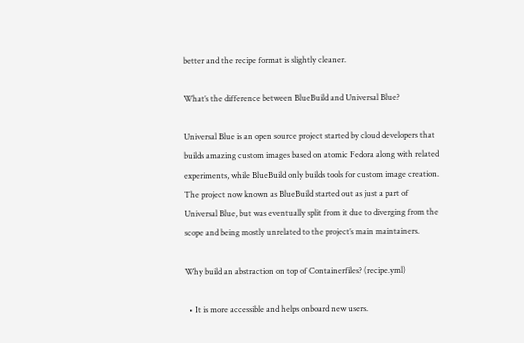better and the recipe format is slightly cleaner.

What’s the difference between BlueBuild and Universal Blue?

Universal Blue is an open source project started by cloud developers that builds amazing custom images based on atomic Fedora along with related experiments, while BlueBuild only builds tools for custom image creation. The project now known as BlueBuild started out as just a part of Universal Blue, but was eventually split from it due to diverging from the scope and being mostly unrelated to the project’s main maintainers.

Why build an abstraction on top of Containerfiles? (recipe.yml)

  • It is more accessible and helps onboard new users.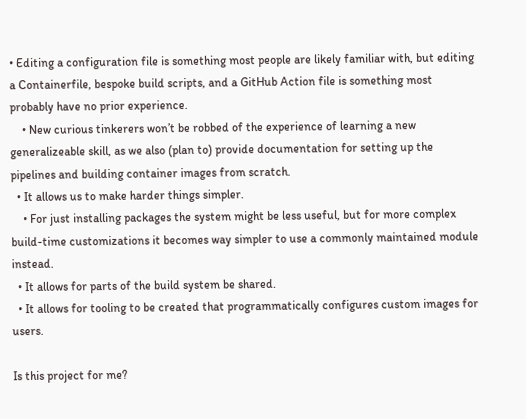• Editing a configuration file is something most people are likely familiar with, but editing a Containerfile, bespoke build scripts, and a GitHub Action file is something most probably have no prior experience.
    • New curious tinkerers won’t be robbed of the experience of learning a new generalizeable skill, as we also (plan to) provide documentation for setting up the pipelines and building container images from scratch.
  • It allows us to make harder things simpler.
    • For just installing packages the system might be less useful, but for more complex build-time customizations it becomes way simpler to use a commonly maintained module instead.
  • It allows for parts of the build system be shared.
  • It allows for tooling to be created that programmatically configures custom images for users.

Is this project for me?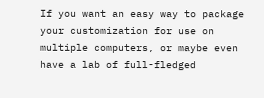If you want an easy way to package your customization for use on multiple computers, or maybe even have a lab of full-fledged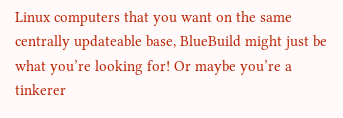Linux computers that you want on the same centrally updateable base, BlueBuild might just be what you’re looking for! Or maybe you’re a tinkerer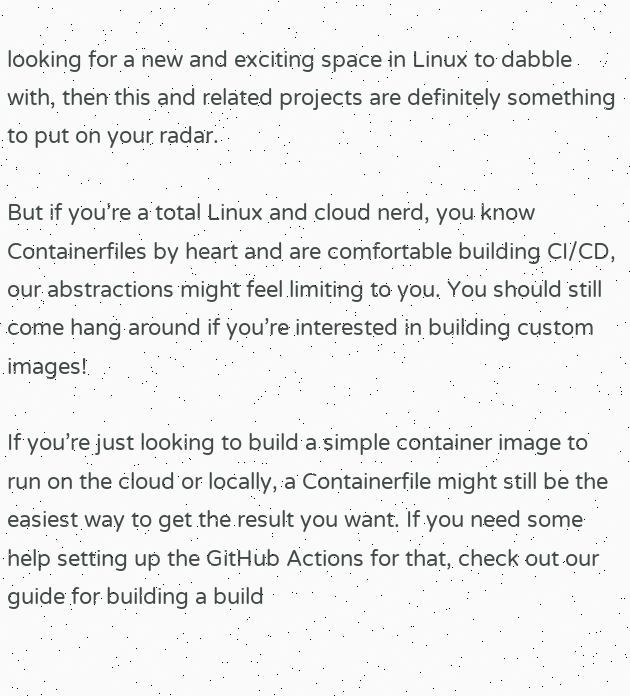looking for a new and exciting space in Linux to dabble with, then this and related projects are definitely something to put on your radar.

But if you’re a total Linux and cloud nerd, you know Containerfiles by heart and are comfortable building CI/CD, our abstractions might feel limiting to you. You should still come hang around if you’re interested in building custom images!

If you’re just looking to build a simple container image to run on the cloud or locally, a Containerfile might still be the easiest way to get the result you want. If you need some help setting up the GitHub Actions for that, check out our guide for building a build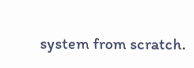system from scratch.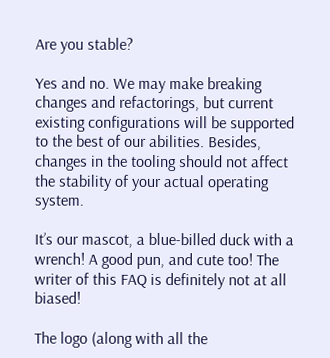Are you stable?

Yes and no. We may make breaking changes and refactorings, but current existing configurations will be supported to the best of our abilities. Besides, changes in the tooling should not affect the stability of your actual operating system.

It’s our mascot, a blue-billed duck with a wrench! A good pun, and cute too! The writer of this FAQ is definitely not at all biased!

The logo (along with all the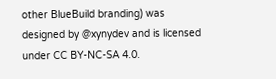other BlueBuild branding) was designed by @xynydev and is licensed under CC BY-NC-SA 4.0.